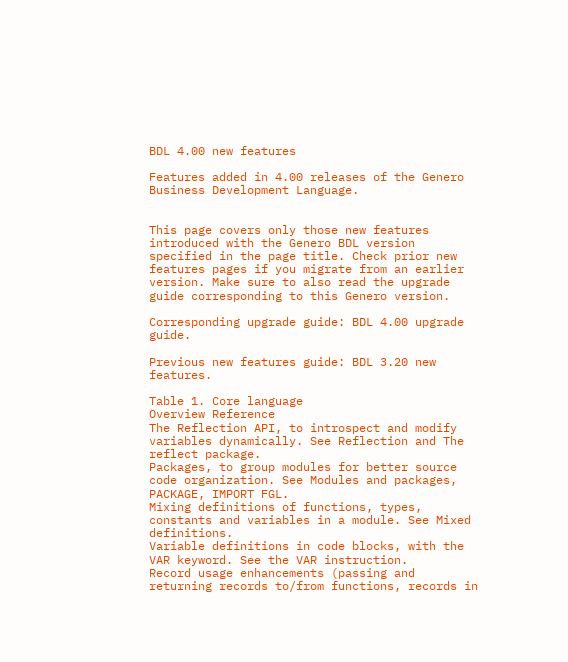BDL 4.00 new features

Features added in 4.00 releases of the Genero Business Development Language.


This page covers only those new features introduced with the Genero BDL version specified in the page title. Check prior new features pages if you migrate from an earlier version. Make sure to also read the upgrade guide corresponding to this Genero version.

Corresponding upgrade guide: BDL 4.00 upgrade guide.

Previous new features guide: BDL 3.20 new features.

Table 1. Core language
Overview Reference
The Reflection API, to introspect and modify variables dynamically. See Reflection and The reflect package.
Packages, to group modules for better source code organization. See Modules and packages, PACKAGE, IMPORT FGL.
Mixing definitions of functions, types, constants and variables in a module. See Mixed definitions.
Variable definitions in code blocks, with the VAR keyword. See the VAR instruction.
Record usage enhancements (passing and returning records to/from functions, records in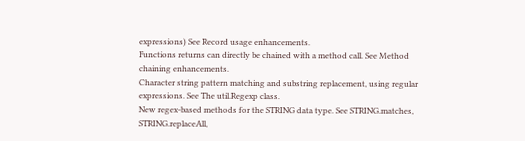expressions) See Record usage enhancements.
Functions returns can directly be chained with a method call. See Method chaining enhancements.
Character string pattern matching and substring replacement, using regular expressions. See The util.Regexp class.
New regex-based methods for the STRING data type. See STRING.matches, STRING.replaceAll,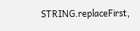STRING.replaceFirst,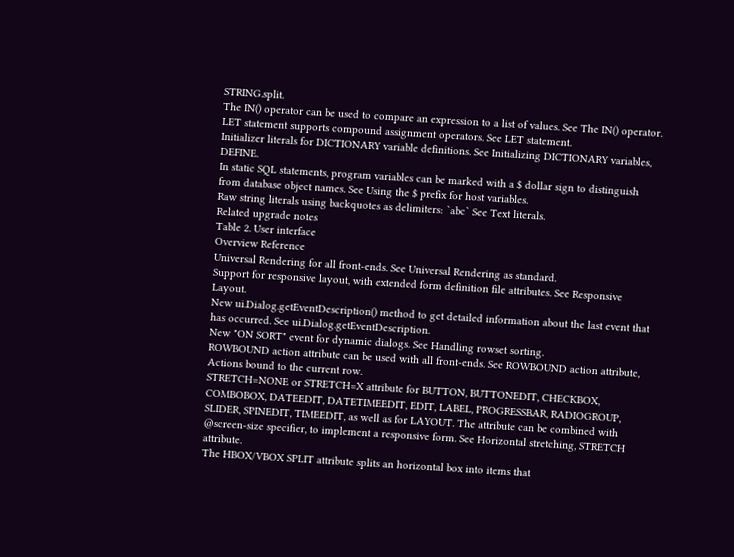STRING.split.
The IN() operator can be used to compare an expression to a list of values. See The IN() operator.
LET statement supports compound assignment operators. See LET statement.
Initializer literals for DICTIONARY variable definitions. See Initializing DICTIONARY variables, DEFINE.
In static SQL statements, program variables can be marked with a $ dollar sign to distinguish from database object names. See Using the $ prefix for host variables.
Raw string literals using backquotes as delimiters: `abc` See Text literals.
Related upgrade notes
Table 2. User interface
Overview Reference
Universal Rendering for all front-ends. See Universal Rendering as standard.
Support for responsive layout, with extended form definition file attributes. See Responsive Layout.
New ui.Dialog.getEventDescription() method to get detailed information about the last event that has occurred. See ui.Dialog.getEventDescription.
New "ON SORT" event for dynamic dialogs. See Handling rowset sorting.
ROWBOUND action attribute can be used with all front-ends. See ROWBOUND action attribute, Actions bound to the current row.
STRETCH=NONE or STRETCH=X attribute for BUTTON, BUTTONEDIT, CHECKBOX, COMBOBOX, DATEEDIT, DATETIMEEDIT, EDIT, LABEL, PROGRESSBAR, RADIOGROUP, SLIDER, SPINEDIT, TIMEEDIT, as well as for LAYOUT. The attribute can be combined with @screen-size specifier, to implement a responsive form. See Horizontal stretching, STRETCH attribute.
The HBOX/VBOX SPLIT attribute splits an horizontal box into items that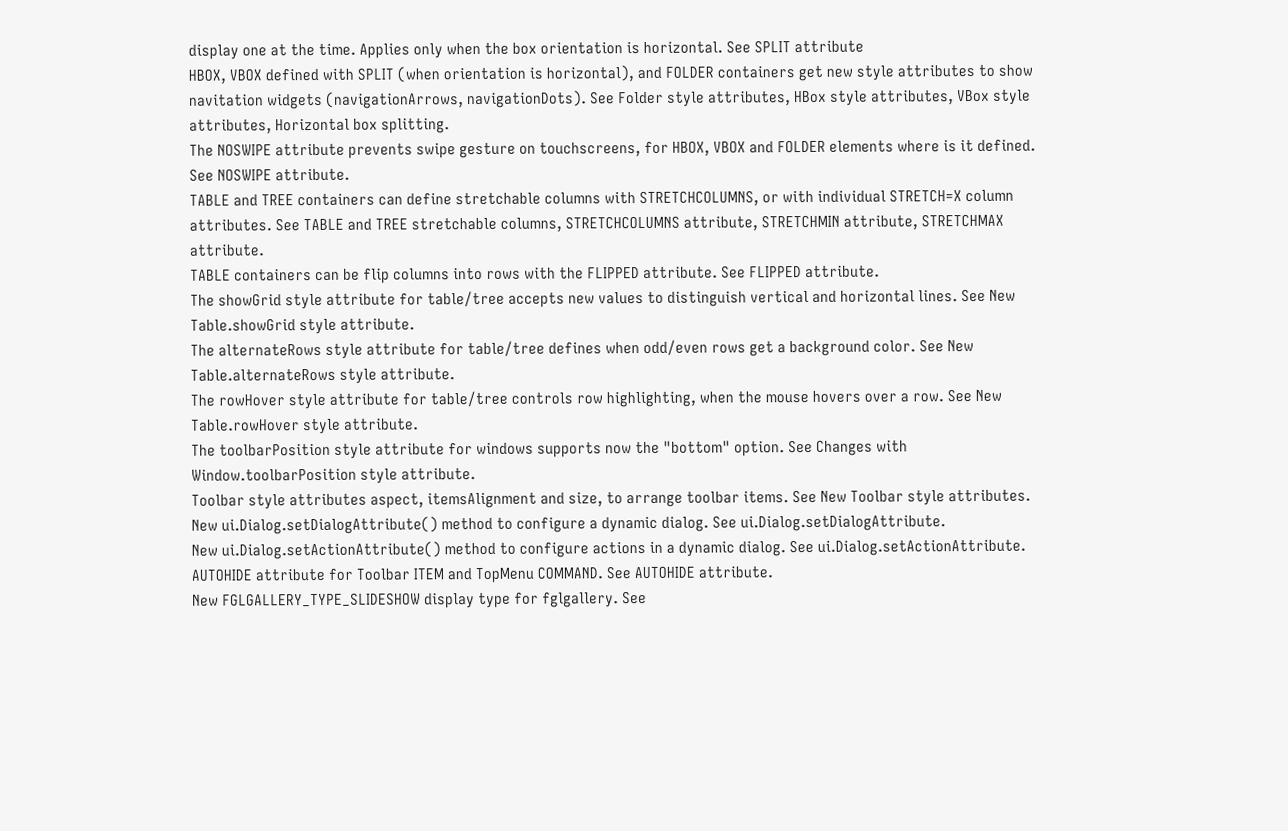display one at the time. Applies only when the box orientation is horizontal. See SPLIT attribute
HBOX, VBOX defined with SPLIT (when orientation is horizontal), and FOLDER containers get new style attributes to show navitation widgets (navigationArrows, navigationDots). See Folder style attributes, HBox style attributes, VBox style attributes, Horizontal box splitting.
The NOSWIPE attribute prevents swipe gesture on touchscreens, for HBOX, VBOX and FOLDER elements where is it defined. See NOSWIPE attribute.
TABLE and TREE containers can define stretchable columns with STRETCHCOLUMNS, or with individual STRETCH=X column attributes. See TABLE and TREE stretchable columns, STRETCHCOLUMNS attribute, STRETCHMIN attribute, STRETCHMAX attribute.
TABLE containers can be flip columns into rows with the FLIPPED attribute. See FLIPPED attribute.
The showGrid style attribute for table/tree accepts new values to distinguish vertical and horizontal lines. See New Table.showGrid style attribute.
The alternateRows style attribute for table/tree defines when odd/even rows get a background color. See New Table.alternateRows style attribute.
The rowHover style attribute for table/tree controls row highlighting, when the mouse hovers over a row. See New Table.rowHover style attribute.
The toolbarPosition style attribute for windows supports now the "bottom" option. See Changes with Window.toolbarPosition style attribute.
Toolbar style attributes aspect, itemsAlignment and size, to arrange toolbar items. See New Toolbar style attributes.
New ui.Dialog.setDialogAttribute() method to configure a dynamic dialog. See ui.Dialog.setDialogAttribute.
New ui.Dialog.setActionAttribute() method to configure actions in a dynamic dialog. See ui.Dialog.setActionAttribute.
AUTOHIDE attribute for Toolbar ITEM and TopMenu COMMAND. See AUTOHIDE attribute.
New FGLGALLERY_TYPE_SLIDESHOW display type for fglgallery. See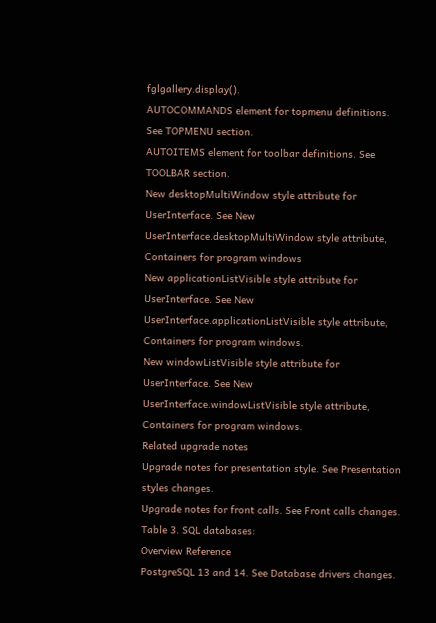fglgallery.display().
AUTOCOMMANDS element for topmenu definitions. See TOPMENU section.
AUTOITEMS element for toolbar definitions. See TOOLBAR section.
New desktopMultiWindow style attribute for UserInterface. See New UserInterface.desktopMultiWindow style attribute, Containers for program windows
New applicationListVisible style attribute for UserInterface. See New UserInterface.applicationListVisible style attribute, Containers for program windows.
New windowListVisible style attribute for UserInterface. See New UserInterface.windowListVisible style attribute, Containers for program windows.
Related upgrade notes
Upgrade notes for presentation style. See Presentation styles changes.
Upgrade notes for front calls. See Front calls changes.
Table 3. SQL databases:
Overview Reference
PostgreSQL 13 and 14. See Database drivers changes.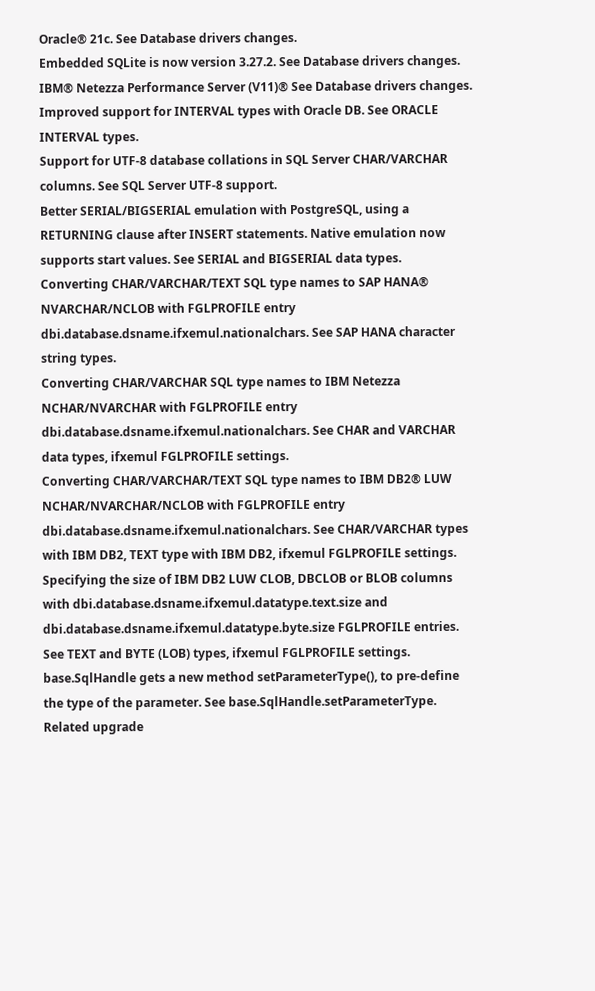Oracle® 21c. See Database drivers changes.
Embedded SQLite is now version 3.27.2. See Database drivers changes.
IBM® Netezza Performance Server (V11)® See Database drivers changes.
Improved support for INTERVAL types with Oracle DB. See ORACLE INTERVAL types.
Support for UTF-8 database collations in SQL Server CHAR/VARCHAR columns. See SQL Server UTF-8 support.
Better SERIAL/BIGSERIAL emulation with PostgreSQL, using a RETURNING clause after INSERT statements. Native emulation now supports start values. See SERIAL and BIGSERIAL data types.
Converting CHAR/VARCHAR/TEXT SQL type names to SAP HANA® NVARCHAR/NCLOB with FGLPROFILE entry dbi.database.dsname.ifxemul.nationalchars. See SAP HANA character string types.
Converting CHAR/VARCHAR SQL type names to IBM Netezza NCHAR/NVARCHAR with FGLPROFILE entry dbi.database.dsname.ifxemul.nationalchars. See CHAR and VARCHAR data types, ifxemul FGLPROFILE settings.
Converting CHAR/VARCHAR/TEXT SQL type names to IBM DB2® LUW NCHAR/NVARCHAR/NCLOB with FGLPROFILE entry dbi.database.dsname.ifxemul.nationalchars. See CHAR/VARCHAR types with IBM DB2, TEXT type with IBM DB2, ifxemul FGLPROFILE settings.
Specifying the size of IBM DB2 LUW CLOB, DBCLOB or BLOB columns with dbi.database.dsname.ifxemul.datatype.text.size and dbi.database.dsname.ifxemul.datatype.byte.size FGLPROFILE entries. See TEXT and BYTE (LOB) types, ifxemul FGLPROFILE settings.
base.SqlHandle gets a new method setParameterType(), to pre-define the type of the parameter. See base.SqlHandle.setParameterType.
Related upgrade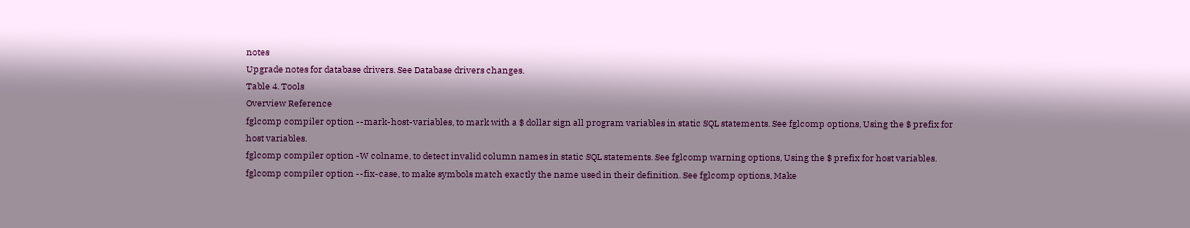notes
Upgrade notes for database drivers. See Database drivers changes.
Table 4. Tools
Overview Reference
fglcomp compiler option --mark-host-variables, to mark with a $ dollar sign all program variables in static SQL statements. See fglcomp options, Using the $ prefix for host variables.
fglcomp compiler option -W colname, to detect invalid column names in static SQL statements. See fglcomp warning options, Using the $ prefix for host variables.
fglcomp compiler option --fix-case, to make symbols match exactly the name used in their definition. See fglcomp options, Make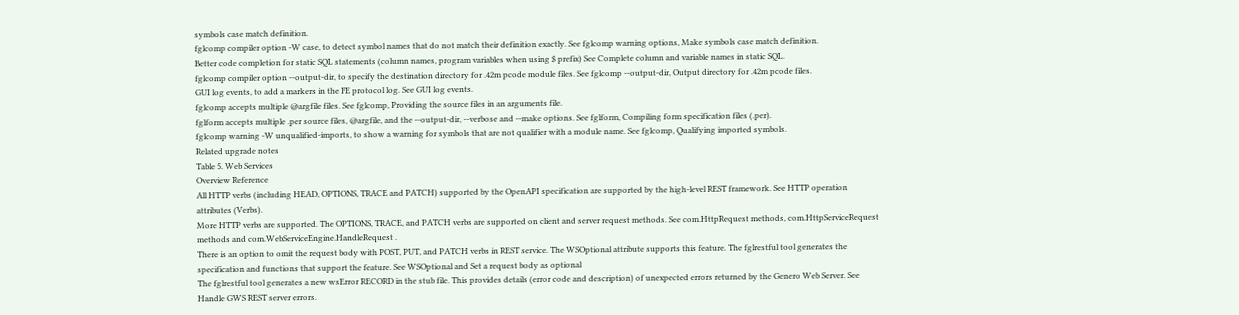symbols case match definition.
fglcomp compiler option -W case, to detect symbol names that do not match their definition exactly. See fglcomp warning options, Make symbols case match definition.
Better code completion for static SQL statements (column names, program variables when using $ prefix) See Complete column and variable names in static SQL.
fglcomp compiler option --output-dir, to specify the destination directory for .42m pcode module files. See fglcomp --output-dir, Output directory for .42m pcode files.
GUI log events, to add a markers in the FE protocol log. See GUI log events.
fglcomp accepts multiple @argfile files. See fglcomp, Providing the source files in an arguments file.
fglform accepts multiple .per source files, @argfile, and the --output-dir, --verbose and --make options. See fglform, Compiling form specification files (.per).
fglcomp warning -W unqualified-imports, to show a warning for symbols that are not qualifier with a module name. See fglcomp, Qualifying imported symbols.
Related upgrade notes
Table 5. Web Services
Overview Reference
All HTTP verbs (including HEAD, OPTIONS, TRACE and PATCH) supported by the OpenAPI specification are supported by the high-level REST framework. See HTTP operation attributes (Verbs).
More HTTP verbs are supported. The OPTIONS, TRACE, and PATCH verbs are supported on client and server request methods. See com.HttpRequest methods, com.HttpServiceRequest methods and com.WebServiceEngine.HandleRequest .
There is an option to omit the request body with POST, PUT, and PATCH verbs in REST service. The WSOptional attribute supports this feature. The fglrestful tool generates the specification and functions that support the feature. See WSOptional and Set a request body as optional
The fglrestful tool generates a new wsError RECORD in the stub file. This provides details (error code and description) of unexpected errors returned by the Genero Web Server. See Handle GWS REST server errors.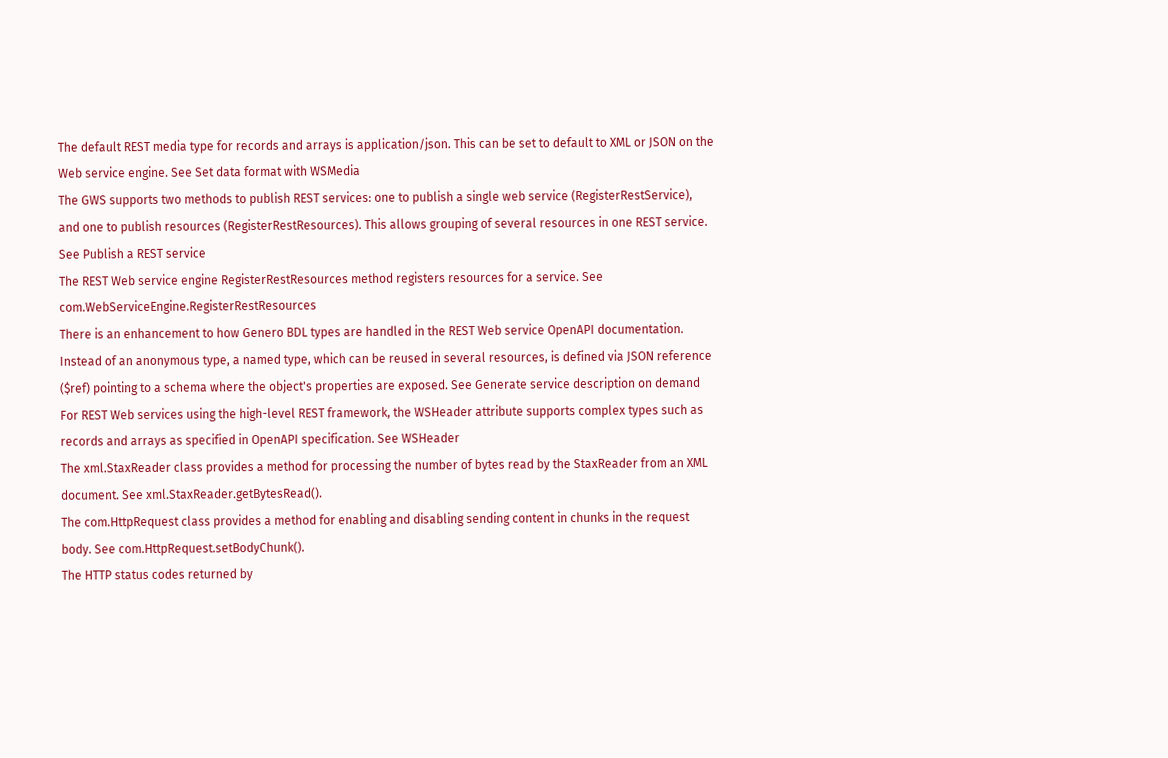The default REST media type for records and arrays is application/json. This can be set to default to XML or JSON on the Web service engine. See Set data format with WSMedia
The GWS supports two methods to publish REST services: one to publish a single web service (RegisterRestService), and one to publish resources (RegisterRestResources). This allows grouping of several resources in one REST service. See Publish a REST service
The REST Web service engine RegisterRestResources method registers resources for a service. See com.WebServiceEngine.RegisterRestResources
There is an enhancement to how Genero BDL types are handled in the REST Web service OpenAPI documentation. Instead of an anonymous type, a named type, which can be reused in several resources, is defined via JSON reference ($ref) pointing to a schema where the object's properties are exposed. See Generate service description on demand
For REST Web services using the high-level REST framework, the WSHeader attribute supports complex types such as records and arrays as specified in OpenAPI specification. See WSHeader
The xml.StaxReader class provides a method for processing the number of bytes read by the StaxReader from an XML document. See xml.StaxReader.getBytesRead().
The com.HttpRequest class provides a method for enabling and disabling sending content in chunks in the request body. See com.HttpRequest.setBodyChunk().
The HTTP status codes returned by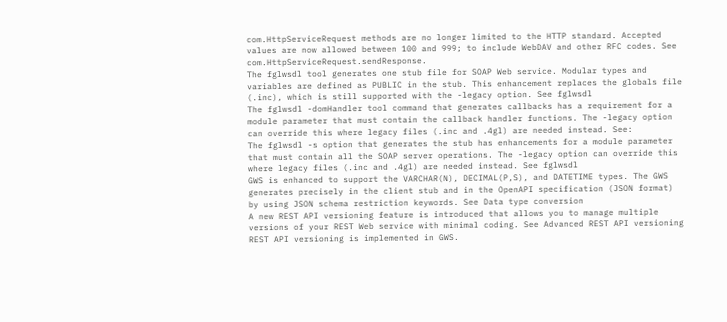com.HttpServiceRequest methods are no longer limited to the HTTP standard. Accepted values are now allowed between 100 and 999; to include WebDAV and other RFC codes. See com.HttpServiceRequest.sendResponse.
The fglwsdl tool generates one stub file for SOAP Web service. Modular types and variables are defined as PUBLIC in the stub. This enhancement replaces the globals file (.inc), which is still supported with the -legacy option. See fglwsdl
The fglwsdl -domHandler tool command that generates callbacks has a requirement for a module parameter that must contain the callback handler functions. The -legacy option can override this where legacy files (.inc and .4gl) are needed instead. See:
The fglwsdl -s option that generates the stub has enhancements for a module parameter that must contain all the SOAP server operations. The -legacy option can override this where legacy files (.inc and .4gl) are needed instead. See fglwsdl
GWS is enhanced to support the VARCHAR(N), DECIMAL(P,S), and DATETIME types. The GWS generates precisely in the client stub and in the OpenAPI specification (JSON format) by using JSON schema restriction keywords. See Data type conversion
A new REST API versioning feature is introduced that allows you to manage multiple versions of your REST Web service with minimal coding. See Advanced REST API versioning
REST API versioning is implemented in GWS.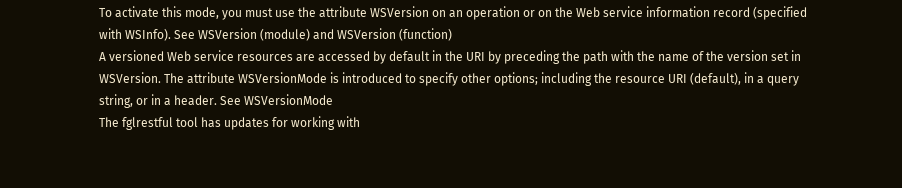To activate this mode, you must use the attribute WSVersion on an operation or on the Web service information record (specified with WSInfo). See WSVersion (module) and WSVersion (function)
A versioned Web service resources are accessed by default in the URI by preceding the path with the name of the version set in WSVersion. The attribute WSVersionMode is introduced to specify other options; including the resource URI (default), in a query string, or in a header. See WSVersionMode
The fglrestful tool has updates for working with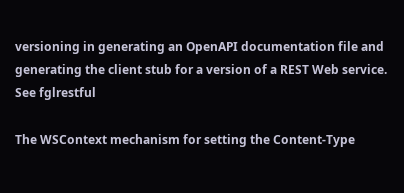versioning in generating an OpenAPI documentation file and generating the client stub for a version of a REST Web service. See fglrestful

The WSContext mechanism for setting the Content-Type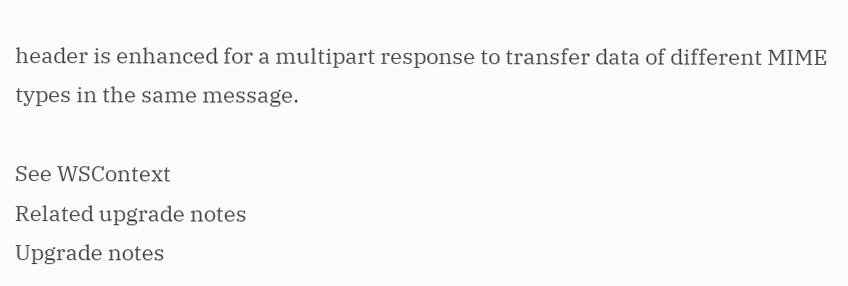header is enhanced for a multipart response to transfer data of different MIME types in the same message.

See WSContext
Related upgrade notes
Upgrade notes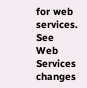for web services. See Web Services changes